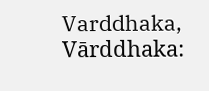Varddhaka, Vārddhaka: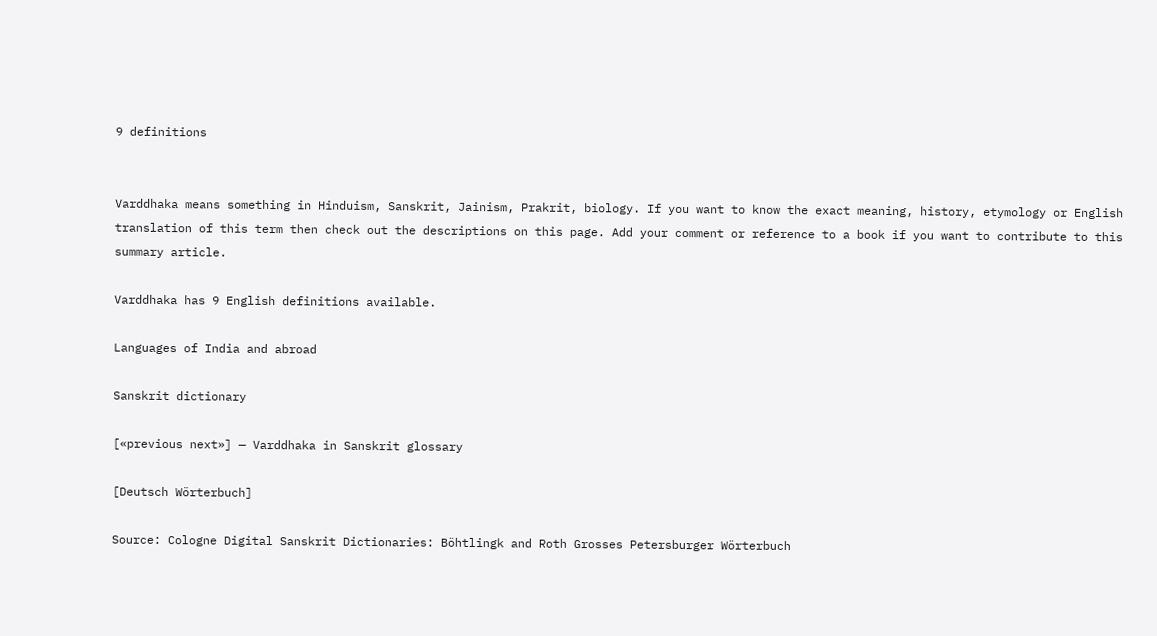9 definitions


Varddhaka means something in Hinduism, Sanskrit, Jainism, Prakrit, biology. If you want to know the exact meaning, history, etymology or English translation of this term then check out the descriptions on this page. Add your comment or reference to a book if you want to contribute to this summary article.

Varddhaka has 9 English definitions available.

Languages of India and abroad

Sanskrit dictionary

[«previous next»] — Varddhaka in Sanskrit glossary

[Deutsch Wörterbuch]

Source: Cologne Digital Sanskrit Dictionaries: Böhtlingk and Roth Grosses Petersburger Wörterbuch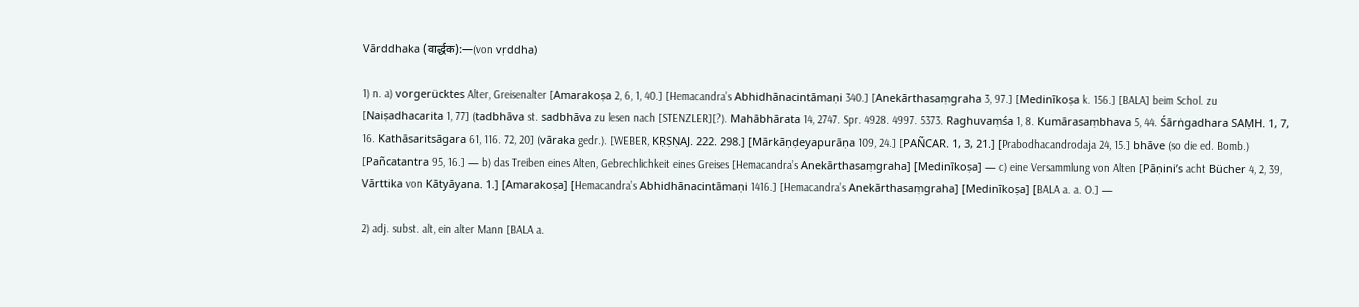Vārddhaka (वार्द्धक):—(von vṛddha)

1) n. a) vorgerücktes Alter, Greisenalter [Amarakoṣa 2, 6, 1, 40.] [Hemacandra’s Abhidhānacintāmaṇi 340.] [Anekārthasaṃgraha 3, 97.] [Medinīkoṣa k. 156.] [BALA] beim Schol. zu [Naiṣadhacarita 1, 77] (tadbhāva st. sadbhāva zu lesen nach [STENZLER][?). Mahābhārata 14, 2747. Spr. 4928. 4997. 5373. Raghuvaṃśa 1, 8. Kumārasaṃbhava 5, 44. Śārṅgadhara SAṂH. 1, 7, 16. Kathāsaritsāgara 61, 116. 72, 20] (vāraka gedr.). [WEBER, KṚṢṆAJ. 222. 298.] [Mārkāṇḍeyapurāṇa 109, 24.] [PAÑCAR. 1, 3, 21.] [Prabodhacandrodaja 24, 15.] bhāve (so die ed. Bomb.) [Pañcatantra 95, 16.] — b) das Treiben eines Alten, Gebrechlichkeit eines Greises [Hemacandra’s Anekārthasaṃgraha] [Medinīkoṣa] — c) eine Versammlung von Alten [Pāṇini’s acht Bücher 4, 2, 39, Vārttika von Kātyāyana. 1.] [Amarakoṣa] [Hemacandra’s Abhidhānacintāmaṇi 1416.] [Hemacandra’s Anekārthasaṃgraha] [Medinīkoṣa] [BALA a. a. O.] —

2) adj. subst. alt, ein alter Mann [BALA a.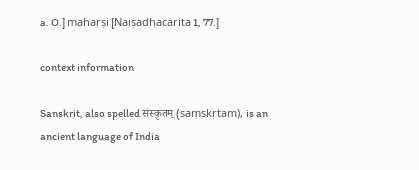a. O.] maharṣi [Naiṣadhacarita 1, 77.]

context information

Sanskrit, also spelled संस्कृतम् (saṃskṛtam), is an ancient language of India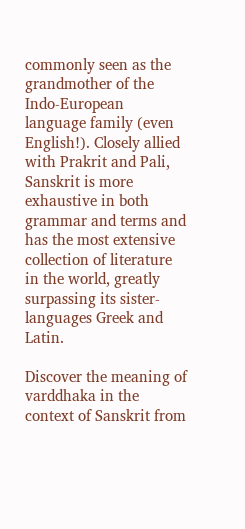commonly seen as the grandmother of the Indo-European language family (even English!). Closely allied with Prakrit and Pali, Sanskrit is more exhaustive in both grammar and terms and has the most extensive collection of literature in the world, greatly surpassing its sister-languages Greek and Latin.

Discover the meaning of varddhaka in the context of Sanskrit from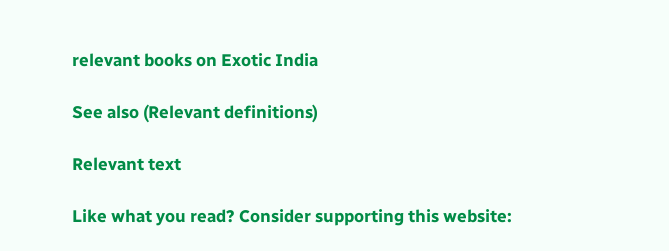relevant books on Exotic India

See also (Relevant definitions)

Relevant text

Like what you read? Consider supporting this website: